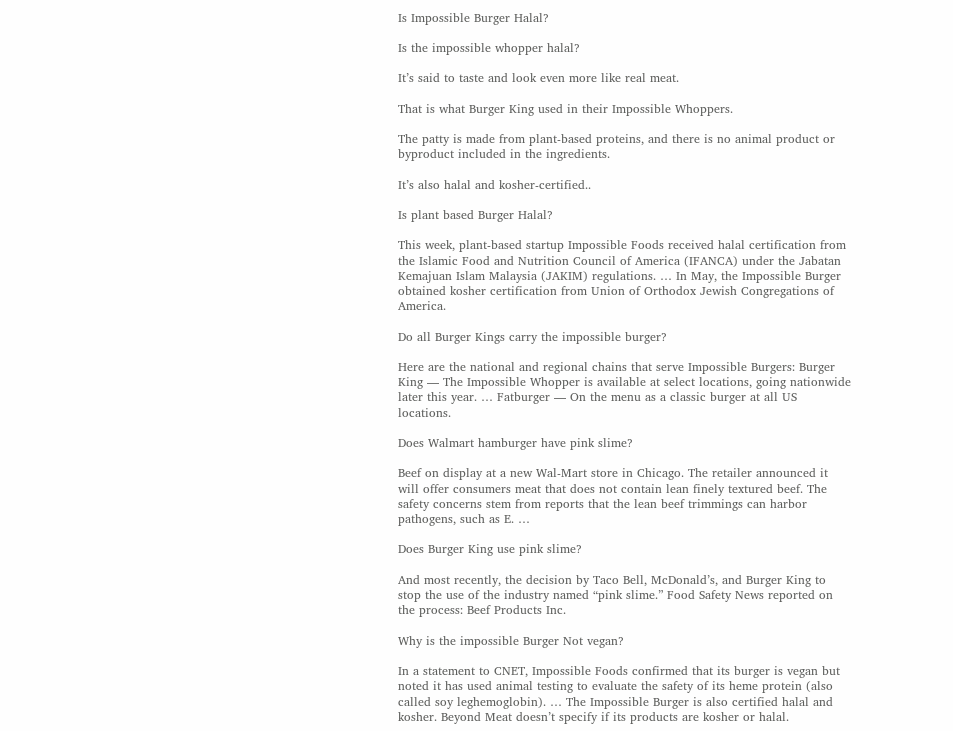Is Impossible Burger Halal?

Is the impossible whopper halal?

It’s said to taste and look even more like real meat.

That is what Burger King used in their Impossible Whoppers.

The patty is made from plant-based proteins, and there is no animal product or byproduct included in the ingredients.

It’s also halal and kosher-certified..

Is plant based Burger Halal?

This week, plant-based startup Impossible Foods received halal certification from the Islamic Food and Nutrition Council of America (IFANCA) under the Jabatan Kemajuan Islam Malaysia (JAKIM) regulations. … In May, the Impossible Burger obtained kosher certification from Union of Orthodox Jewish Congregations of America.

Do all Burger Kings carry the impossible burger?

Here are the national and regional chains that serve Impossible Burgers: Burger King — The Impossible Whopper is available at select locations, going nationwide later this year. … Fatburger — On the menu as a classic burger at all US locations.

Does Walmart hamburger have pink slime?

Beef on display at a new Wal-Mart store in Chicago. The retailer announced it will offer consumers meat that does not contain lean finely textured beef. The safety concerns stem from reports that the lean beef trimmings can harbor pathogens, such as E. …

Does Burger King use pink slime?

And most recently, the decision by Taco Bell, McDonald’s, and Burger King to stop the use of the industry named “pink slime.” Food Safety News reported on the process: Beef Products Inc.

Why is the impossible Burger Not vegan?

In a statement to CNET, Impossible Foods confirmed that its burger is vegan but noted it has used animal testing to evaluate the safety of its heme protein (also called soy leghemoglobin). … The Impossible Burger is also certified halal and kosher. Beyond Meat doesn’t specify if its products are kosher or halal.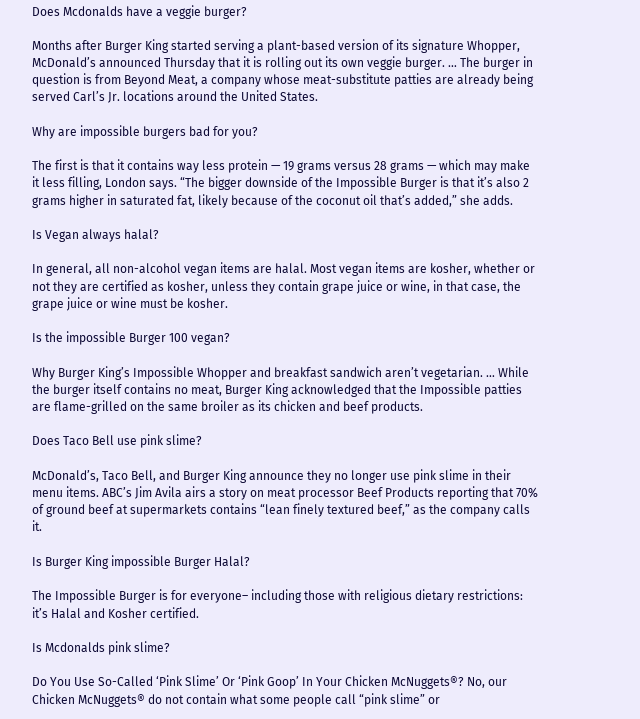Does Mcdonalds have a veggie burger?

Months after Burger King started serving a plant-based version of its signature Whopper, McDonald’s announced Thursday that it is rolling out its own veggie burger. … The burger in question is from Beyond Meat, a company whose meat-substitute patties are already being served Carl’s Jr. locations around the United States.

Why are impossible burgers bad for you?

The first is that it contains way less protein — 19 grams versus 28 grams — which may make it less filling, London says. “The bigger downside of the Impossible Burger is that it’s also 2 grams higher in saturated fat, likely because of the coconut oil that’s added,” she adds.

Is Vegan always halal?

In general, all non-alcohol vegan items are halal. Most vegan items are kosher, whether or not they are certified as kosher, unless they contain grape juice or wine, in that case, the grape juice or wine must be kosher.

Is the impossible Burger 100 vegan?

Why Burger King’s Impossible Whopper and breakfast sandwich aren’t vegetarian. … While the burger itself contains no meat, Burger King acknowledged that the Impossible patties are flame-grilled on the same broiler as its chicken and beef products.

Does Taco Bell use pink slime?

McDonald’s, Taco Bell, and Burger King announce they no longer use pink slime in their menu items. ABC’s Jim Avila airs a story on meat processor Beef Products reporting that 70% of ground beef at supermarkets contains “lean finely textured beef,” as the company calls it.

Is Burger King impossible Burger Halal?

The Impossible Burger is for everyone– including those with religious dietary restrictions: it’s Halal and Kosher certified.

Is Mcdonalds pink slime?

Do You Use So-Called ‘Pink Slime’ Or ‘Pink Goop’ In Your Chicken McNuggets®? No, our Chicken McNuggets® do not contain what some people call “pink slime” or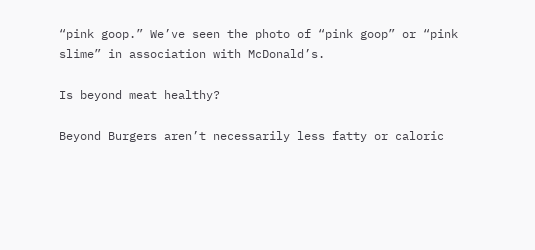“pink goop.” We’ve seen the photo of “pink goop” or “pink slime” in association with McDonald’s.

Is beyond meat healthy?

Beyond Burgers aren’t necessarily less fatty or caloric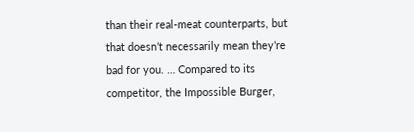than their real-meat counterparts, but that doesn’t necessarily mean they’re bad for you. … Compared to its competitor, the Impossible Burger,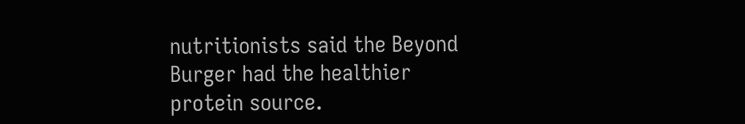nutritionists said the Beyond Burger had the healthier protein source.